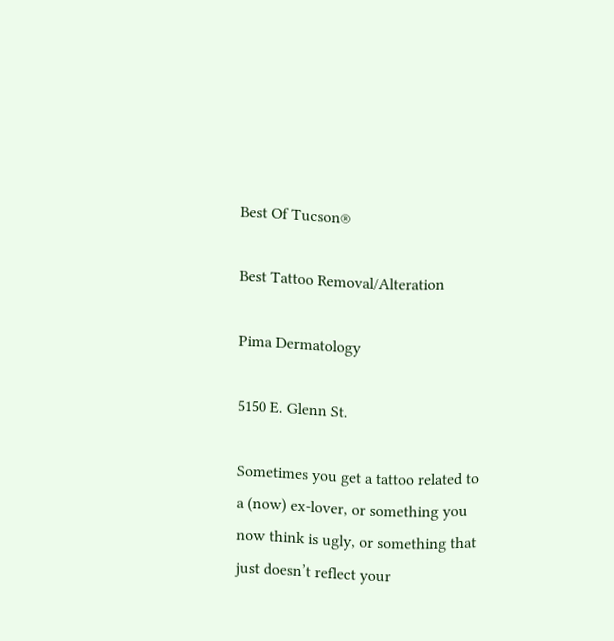Best Of Tucson®

Best Tattoo Removal/Alteration

Pima Dermatology

5150 E. Glenn St.

Sometimes you get a tattoo related to a (now) ex-lover, or something you now think is ugly, or something that just doesn’t reflect your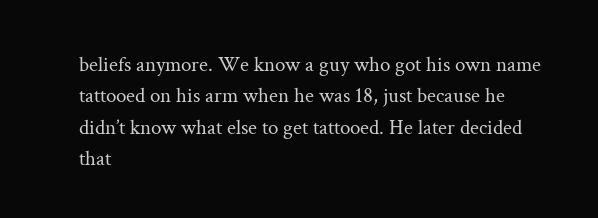beliefs anymore. We know a guy who got his own name tattooed on his arm when he was 18, just because he didn’t know what else to get tattooed. He later decided that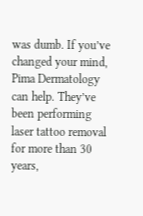was dumb. If you’ve changed your mind, Pima Dermatology can help. They’ve been performing laser tattoo removal for more than 30 years,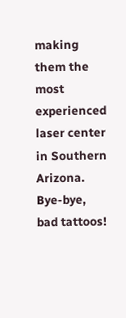making them the most experienced laser center in Southern Arizona. Bye-bye, bad tattoos!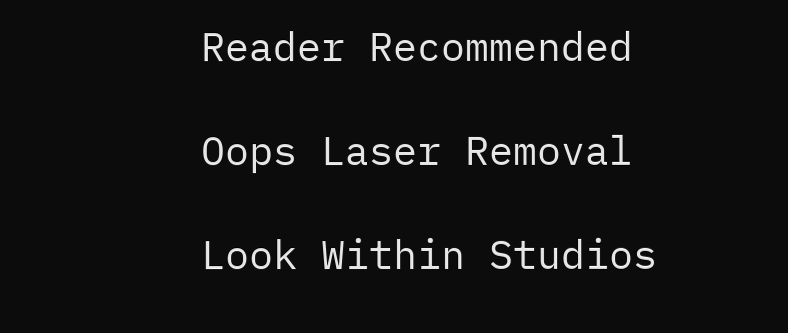Reader Recommended

Oops Laser Removal

Look Within Studios